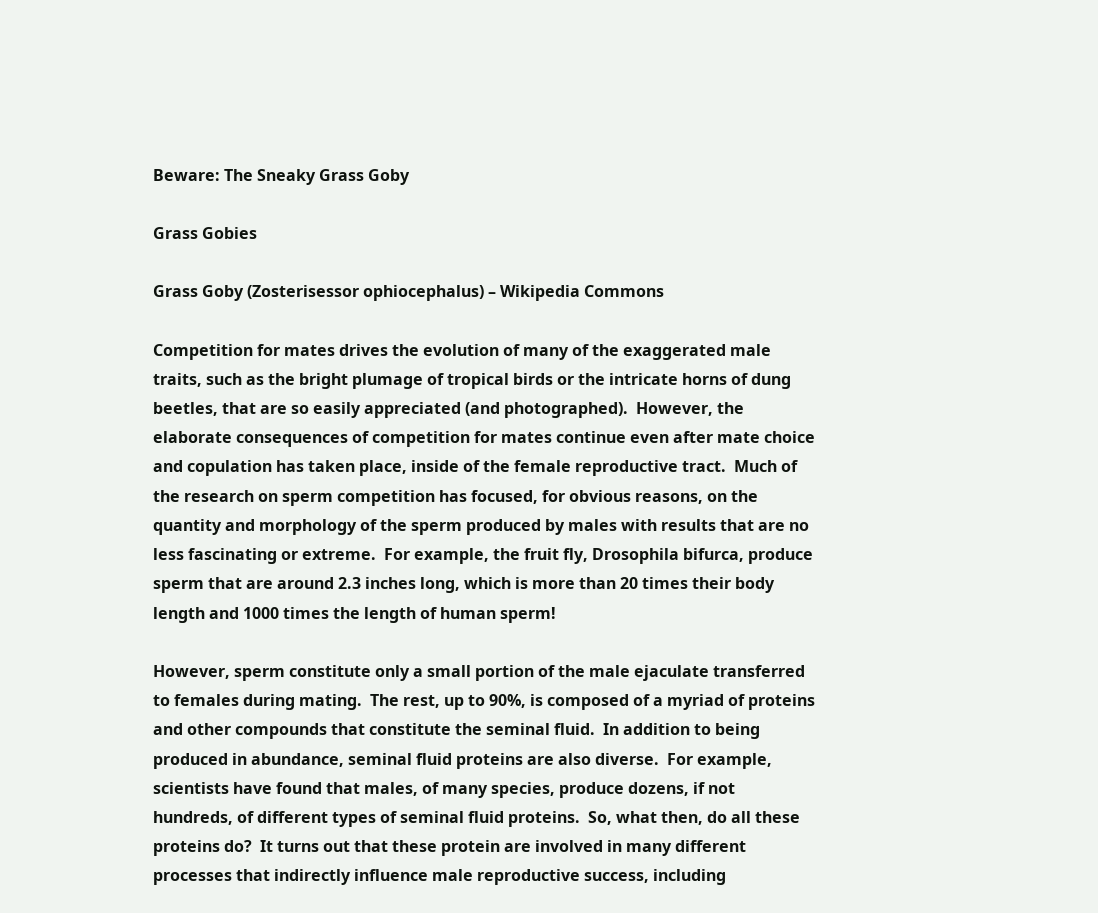Beware: The Sneaky Grass Goby

Grass Gobies

Grass Goby (Zosterisessor ophiocephalus) – Wikipedia Commons

Competition for mates drives the evolution of many of the exaggerated male traits, such as the bright plumage of tropical birds or the intricate horns of dung beetles, that are so easily appreciated (and photographed).  However, the elaborate consequences of competition for mates continue even after mate choice and copulation has taken place, inside of the female reproductive tract.  Much of the research on sperm competition has focused, for obvious reasons, on the quantity and morphology of the sperm produced by males with results that are no less fascinating or extreme.  For example, the fruit fly, Drosophila bifurca, produce sperm that are around 2.3 inches long, which is more than 20 times their body length and 1000 times the length of human sperm!

However, sperm constitute only a small portion of the male ejaculate transferred to females during mating.  The rest, up to 90%, is composed of a myriad of proteins and other compounds that constitute the seminal fluid.  In addition to being produced in abundance, seminal fluid proteins are also diverse.  For example, scientists have found that males, of many species, produce dozens, if not hundreds, of different types of seminal fluid proteins.  So, what then, do all these proteins do?  It turns out that these protein are involved in many different processes that indirectly influence male reproductive success, including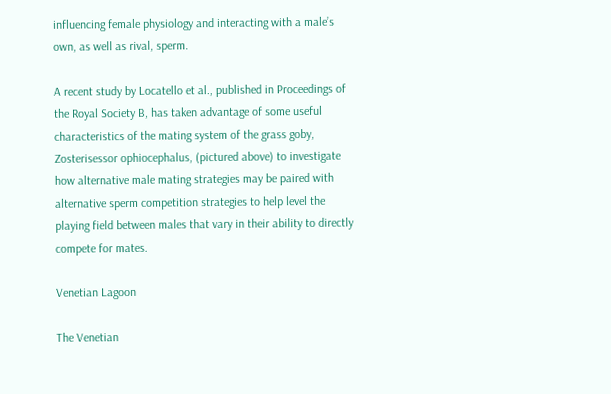influencing female physiology and interacting with a male’s own, as well as rival, sperm.

A recent study by Locatello et al., published in Proceedings of the Royal Society B, has taken advantage of some useful characteristics of the mating system of the grass goby, Zosterisessor ophiocephalus, (pictured above) to investigate how alternative male mating strategies may be paired with alternative sperm competition strategies to help level the playing field between males that vary in their ability to directly compete for mates.

Venetian Lagoon

The Venetian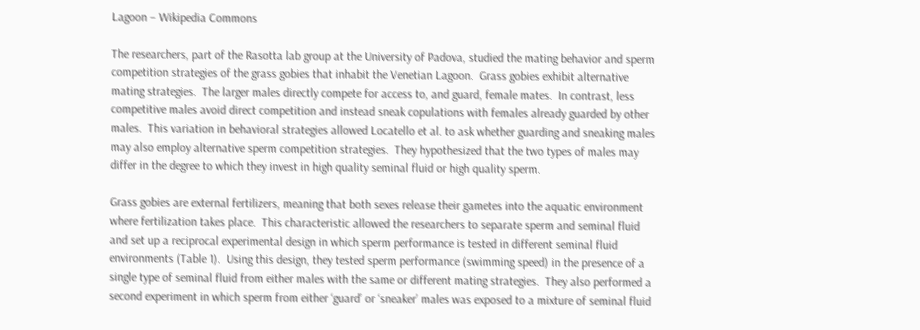Lagoon – Wikipedia Commons

The researchers, part of the Rasotta lab group at the University of Padova, studied the mating behavior and sperm competition strategies of the grass gobies that inhabit the Venetian Lagoon.  Grass gobies exhibit alternative mating strategies.  The larger males directly compete for access to, and guard, female mates.  In contrast, less competitive males avoid direct competition and instead sneak copulations with females already guarded by other males.  This variation in behavioral strategies allowed Locatello et al. to ask whether guarding and sneaking males may also employ alternative sperm competition strategies.  They hypothesized that the two types of males may differ in the degree to which they invest in high quality seminal fluid or high quality sperm.

Grass gobies are external fertilizers, meaning that both sexes release their gametes into the aquatic environment where fertilization takes place.  This characteristic allowed the researchers to separate sperm and seminal fluid and set up a reciprocal experimental design in which sperm performance is tested in different seminal fluid environments (Table 1).  Using this design, they tested sperm performance (swimming speed) in the presence of a single type of seminal fluid from either males with the same or different mating strategies.  They also performed a second experiment in which sperm from either ‘guard’ or ‘sneaker’ males was exposed to a mixture of seminal fluid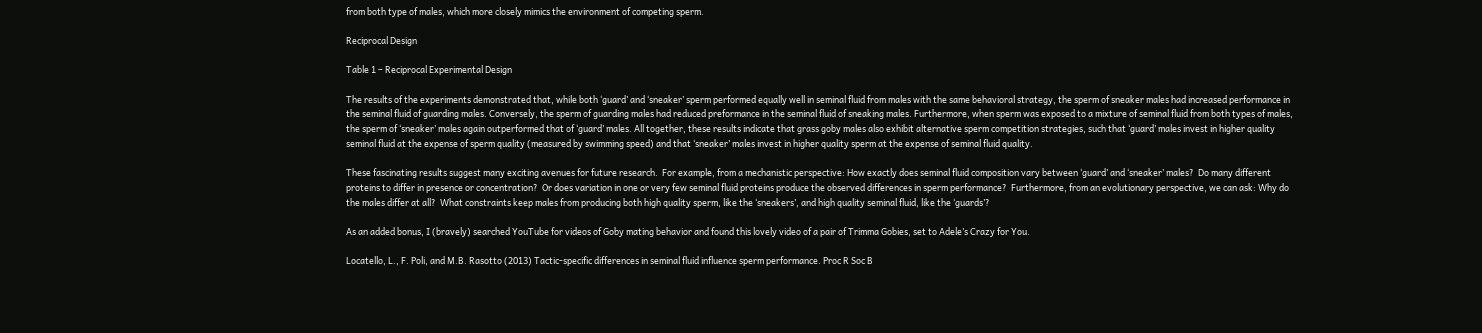from both type of males, which more closely mimics the environment of competing sperm.

Reciprocal Design

Table 1 – Reciprocal Experimental Design

The results of the experiments demonstrated that, while both ‘guard’ and ‘sneaker’ sperm performed equally well in seminal fluid from males with the same behavioral strategy, the sperm of sneaker males had increased performance in the seminal fluid of guarding males. Conversely, the sperm of guarding males had reduced preformance in the seminal fluid of sneaking males. Furthermore, when sperm was exposed to a mixture of seminal fluid from both types of males, the sperm of ‘sneaker’ males again outperformed that of ‘guard’ males. All together, these results indicate that grass goby males also exhibit alternative sperm competition strategies, such that ‘guard’ males invest in higher quality seminal fluid at the expense of sperm quality (measured by swimming speed) and that ‘sneaker’ males invest in higher quality sperm at the expense of seminal fluid quality.

These fascinating results suggest many exciting avenues for future research.  For example, from a mechanistic perspective: How exactly does seminal fluid composition vary between ‘guard’ and ‘sneaker’ males?  Do many different proteins to differ in presence or concentration?  Or does variation in one or very few seminal fluid proteins produce the observed differences in sperm performance?  Furthermore, from an evolutionary perspective, we can ask: Why do the males differ at all?  What constraints keep males from producing both high quality sperm, like the ‘sneakers’, and high quality seminal fluid, like the ‘guards’?

As an added bonus, I (bravely) searched YouTube for videos of Goby mating behavior and found this lovely video of a pair of Trimma Gobies, set to Adele’s Crazy for You.

Locatello, L., F. Poli, and M.B. Rasotto (2013) Tactic-specific differences in seminal fluid influence sperm performance. Proc R Soc B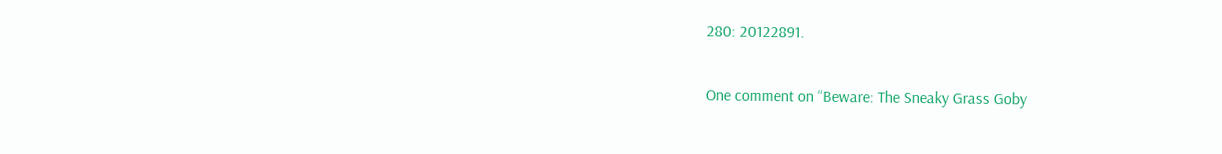280: 20122891.

One comment on “Beware: The Sneaky Grass Goby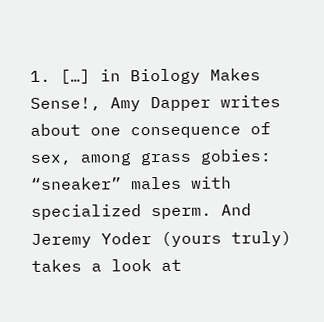1. […] in Biology Makes Sense!, Amy Dapper writes about one consequence of sex, among grass gobies: “sneaker” males with specialized sperm. And Jeremy Yoder (yours truly) takes a look at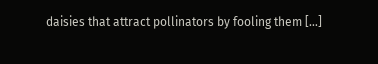daisies that attract pollinators by fooling them […]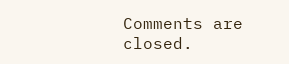Comments are closed.